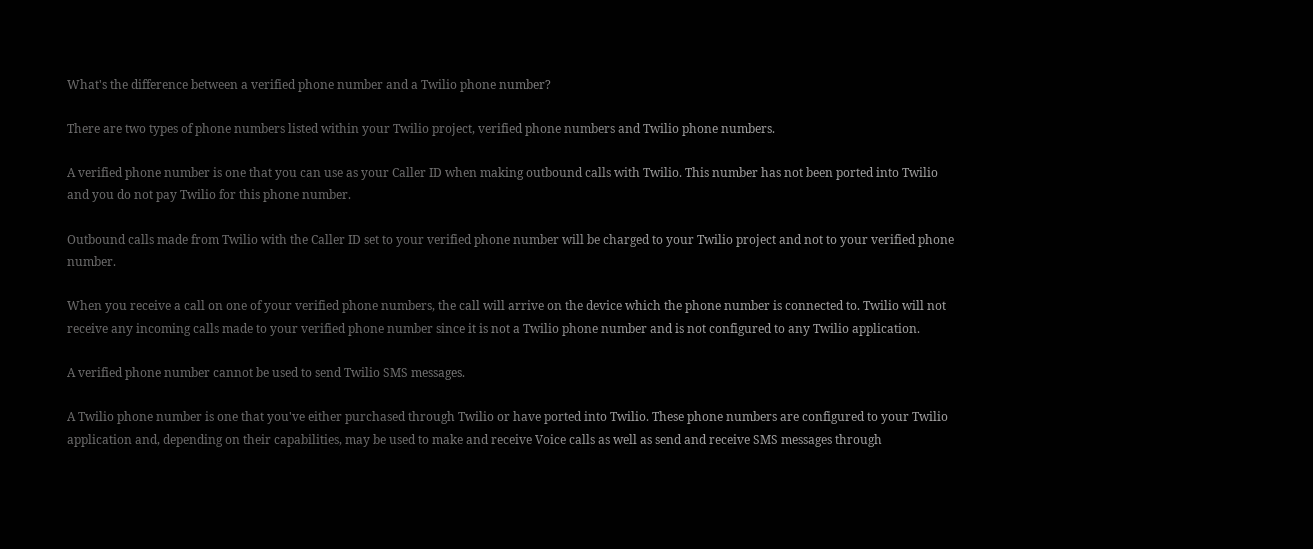What's the difference between a verified phone number and a Twilio phone number?

There are two types of phone numbers listed within your Twilio project, verified phone numbers and Twilio phone numbers.

A verified phone number is one that you can use as your Caller ID when making outbound calls with Twilio. This number has not been ported into Twilio and you do not pay Twilio for this phone number.

Outbound calls made from Twilio with the Caller ID set to your verified phone number will be charged to your Twilio project and not to your verified phone number.

When you receive a call on one of your verified phone numbers, the call will arrive on the device which the phone number is connected to. Twilio will not receive any incoming calls made to your verified phone number since it is not a Twilio phone number and is not configured to any Twilio application.

A verified phone number cannot be used to send Twilio SMS messages.

A Twilio phone number is one that you've either purchased through Twilio or have ported into Twilio. These phone numbers are configured to your Twilio application and, depending on their capabilities, may be used to make and receive Voice calls as well as send and receive SMS messages through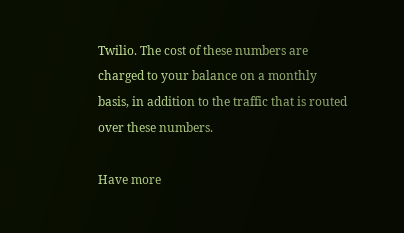Twilio. The cost of these numbers are charged to your balance on a monthly basis, in addition to the traffic that is routed over these numbers.

Have more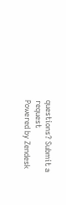questions? Submit a request
Powered by Zendesk